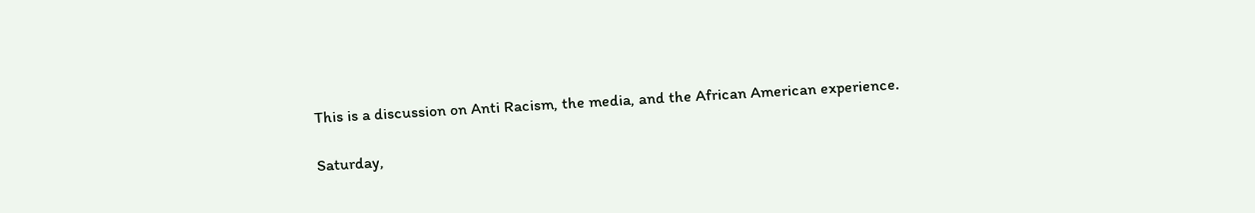This is a discussion on Anti Racism, the media, and the African American experience.

Saturday,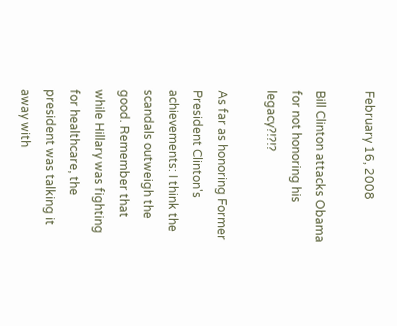February 16, 2008

Bill Clinton attacks Obama for not honoring his legacy?!?!?

As far as honoring Former President Clinton's achievements: I think the scandals outweigh the good. Remember that while Hillary was fighting for healthcare, the president was talking it away with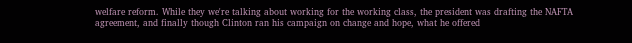welfare reform. While they we're talking about working for the working class, the president was drafting the NAFTA agreement, and finally though Clinton ran his campaign on change and hope, what he offered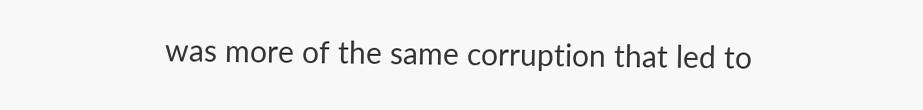was more of the same corruption that led to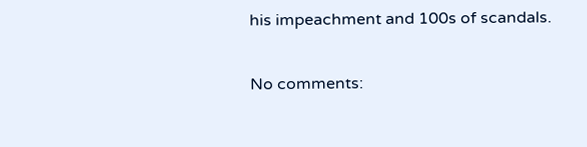his impeachment and 100s of scandals.

No comments: